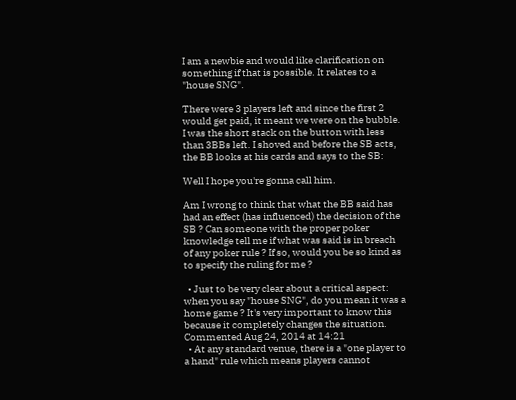I am a newbie and would like clarification on something if that is possible. It relates to a "house SNG".

There were 3 players left and since the first 2 would get paid, it meant we were on the bubble. I was the short stack on the button with less than 3BBs left. I shoved and before the SB acts, the BB looks at his cards and says to the SB:

Well I hope you're gonna call him.

Am I wrong to think that what the BB said has had an effect (has influenced) the decision of the SB ? Can someone with the proper poker knowledge tell me if what was said is in breach of any poker rule ? If so, would you be so kind as to specify the ruling for me ?

  • Just to be very clear about a critical aspect: when you say "house SNG", do you mean it was a home game ? It's very important to know this because it completely changes the situation. Commented Aug 24, 2014 at 14:21
  • At any standard venue, there is a "one player to a hand" rule which means players cannot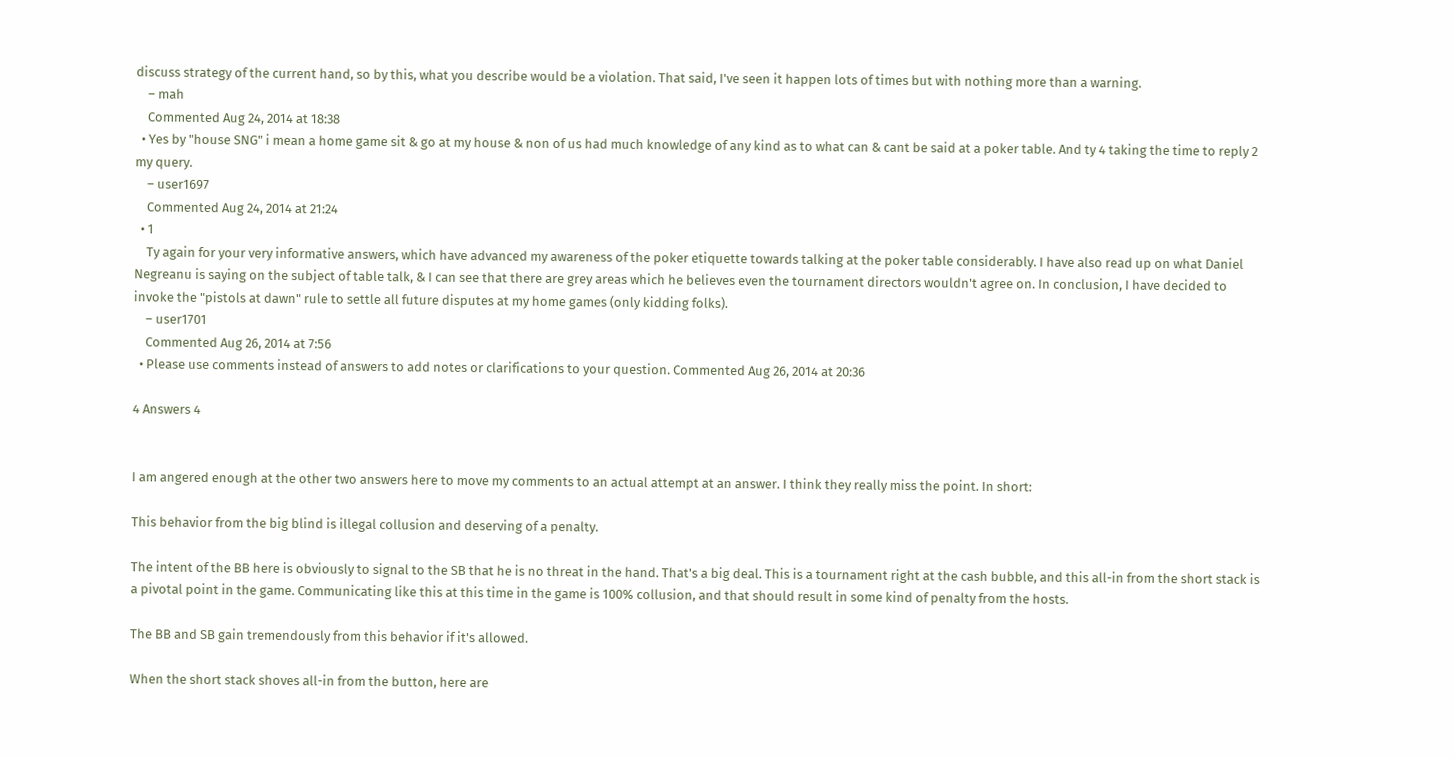discuss strategy of the current hand, so by this, what you describe would be a violation. That said, I've seen it happen lots of times but with nothing more than a warning.
    – mah
    Commented Aug 24, 2014 at 18:38
  • Yes by "house SNG" i mean a home game sit & go at my house & non of us had much knowledge of any kind as to what can & cant be said at a poker table. And ty 4 taking the time to reply 2 my query.
    – user1697
    Commented Aug 24, 2014 at 21:24
  • 1
    Ty again for your very informative answers, which have advanced my awareness of the poker etiquette towards talking at the poker table considerably. I have also read up on what Daniel Negreanu is saying on the subject of table talk, & I can see that there are grey areas which he believes even the tournament directors wouldn't agree on. In conclusion, I have decided to invoke the "pistols at dawn" rule to settle all future disputes at my home games (only kidding folks).
    – user1701
    Commented Aug 26, 2014 at 7:56
  • Please use comments instead of answers to add notes or clarifications to your question. Commented Aug 26, 2014 at 20:36

4 Answers 4


I am angered enough at the other two answers here to move my comments to an actual attempt at an answer. I think they really miss the point. In short:

This behavior from the big blind is illegal collusion and deserving of a penalty.

The intent of the BB here is obviously to signal to the SB that he is no threat in the hand. That's a big deal. This is a tournament right at the cash bubble, and this all-in from the short stack is a pivotal point in the game. Communicating like this at this time in the game is 100% collusion, and that should result in some kind of penalty from the hosts.

The BB and SB gain tremendously from this behavior if it's allowed.

When the short stack shoves all-in from the button, here are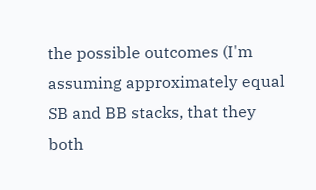the possible outcomes (I'm assuming approximately equal SB and BB stacks, that they both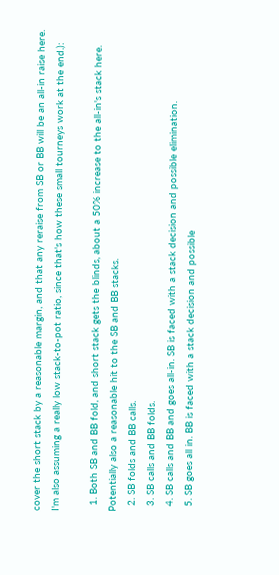cover the short stack by a reasonable margin, and that any reraise from SB or BB will be an all-in raise here. I'm also assuming a really low stack-to-pot ratio, since that's how these small tourneys work at the end.):

  1. Both SB and BB fold, and short stack gets the blinds, about a 50% increase to the all-in's stack here. Potentially also a reasonable hit to the SB and BB stacks.
  2. SB folds and BB calls.
  3. SB calls and BB folds.
  4. SB calls and BB and goes all-in. SB is faced with a stack decision and possible elimination.
  5. SB goes all in. BB is faced with a stack decision and possible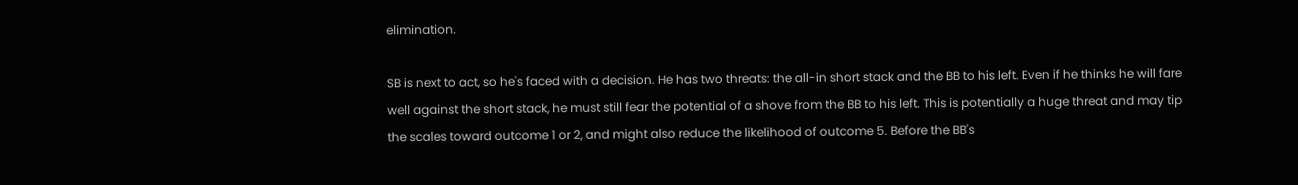elimination.

SB is next to act, so he's faced with a decision. He has two threats: the all-in short stack and the BB to his left. Even if he thinks he will fare well against the short stack, he must still fear the potential of a shove from the BB to his left. This is potentially a huge threat and may tip the scales toward outcome 1 or 2, and might also reduce the likelihood of outcome 5. Before the BB's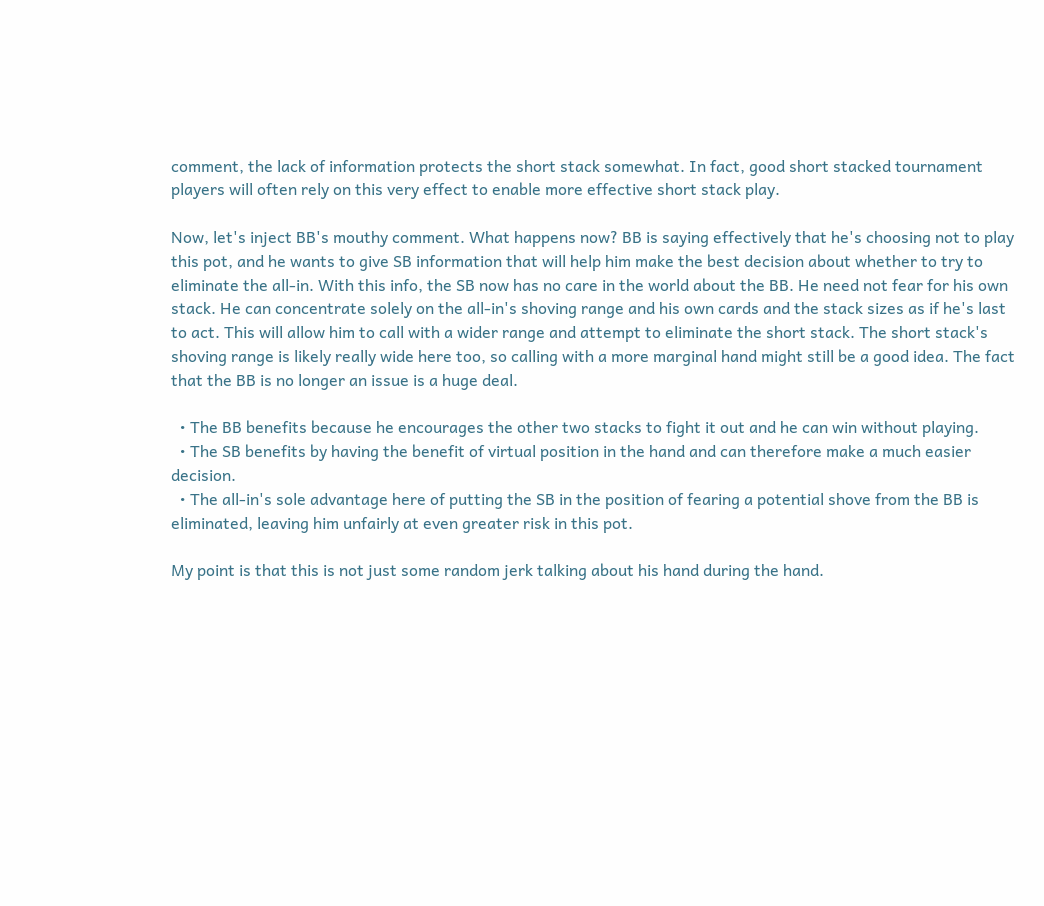comment, the lack of information protects the short stack somewhat. In fact, good short stacked tournament players will often rely on this very effect to enable more effective short stack play.

Now, let's inject BB's mouthy comment. What happens now? BB is saying effectively that he's choosing not to play this pot, and he wants to give SB information that will help him make the best decision about whether to try to eliminate the all-in. With this info, the SB now has no care in the world about the BB. He need not fear for his own stack. He can concentrate solely on the all-in's shoving range and his own cards and the stack sizes as if he's last to act. This will allow him to call with a wider range and attempt to eliminate the short stack. The short stack's shoving range is likely really wide here too, so calling with a more marginal hand might still be a good idea. The fact that the BB is no longer an issue is a huge deal.

  • The BB benefits because he encourages the other two stacks to fight it out and he can win without playing.
  • The SB benefits by having the benefit of virtual position in the hand and can therefore make a much easier decision.
  • The all-in's sole advantage here of putting the SB in the position of fearing a potential shove from the BB is eliminated, leaving him unfairly at even greater risk in this pot.

My point is that this is not just some random jerk talking about his hand during the hand.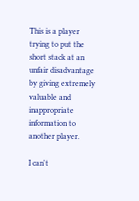This is a player trying to put the short stack at an unfair disadvantage by giving extremely valuable and inappropriate information to another player.

I can't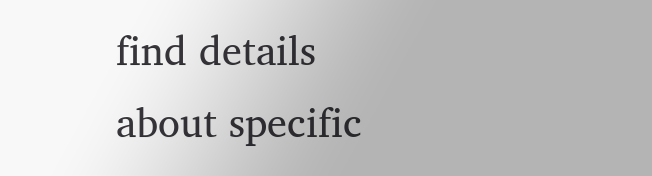find details about specific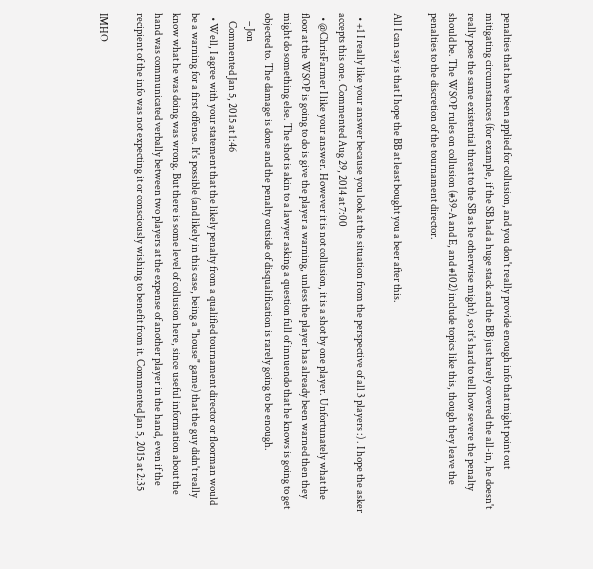penalties that have been applied for collusion, and you don't really provide enough info that might point out mitigating circumstances (for example, if the SB had a huge stack and the BB just barely covered the all-in, he doesn't really pose the same existential threat to the SB as he otherwise might), so it's hard to tell how severe the penalty should be. The WSOP rules on collusion (#39-A and E, and #102) include topics like this, though they leave the penalties to the discretion of the tournament director.

All I can say is that I hope the BB at least bought you a beer after this.

  • +1 I really like your answer because you look at the situation from the perspective of all 3 players :) . I hope the asker accepts this one. Commented Aug 29, 2014 at 7:00
  • @ChrisFarmer I like your answer. However it is not collusion, it is a shot by one player. Unfortunately what the floor at the WSOP is going to do is give the player a warning, unless the player has already been warned then they might do something else. The shot is akin to a lawyer asking a question full of innuendo that he knows is going to get objected to. The damage is done and the penalty outside of disqualification is rarely going to be enough.
    – Jon
    Commented Jan 5, 2015 at 1:46
  • Well, I agree with your statement that the likely penalty from a qualified tournament director or floorman would be a warning for a first offense. It's possible (and likely in this case, being a "house" game) that the guy didn't really know what he was doing was wrong. But there is some level of collusion here, since useful information about the hand was communicated verbally between two players at the expense of another player in the hand, even if the recipient of the info was not expecting it or consciously wishing to benefit from it. Commented Jan 5, 2015 at 2:35

IMHO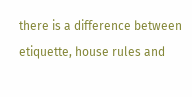there is a difference between etiquette, house rules and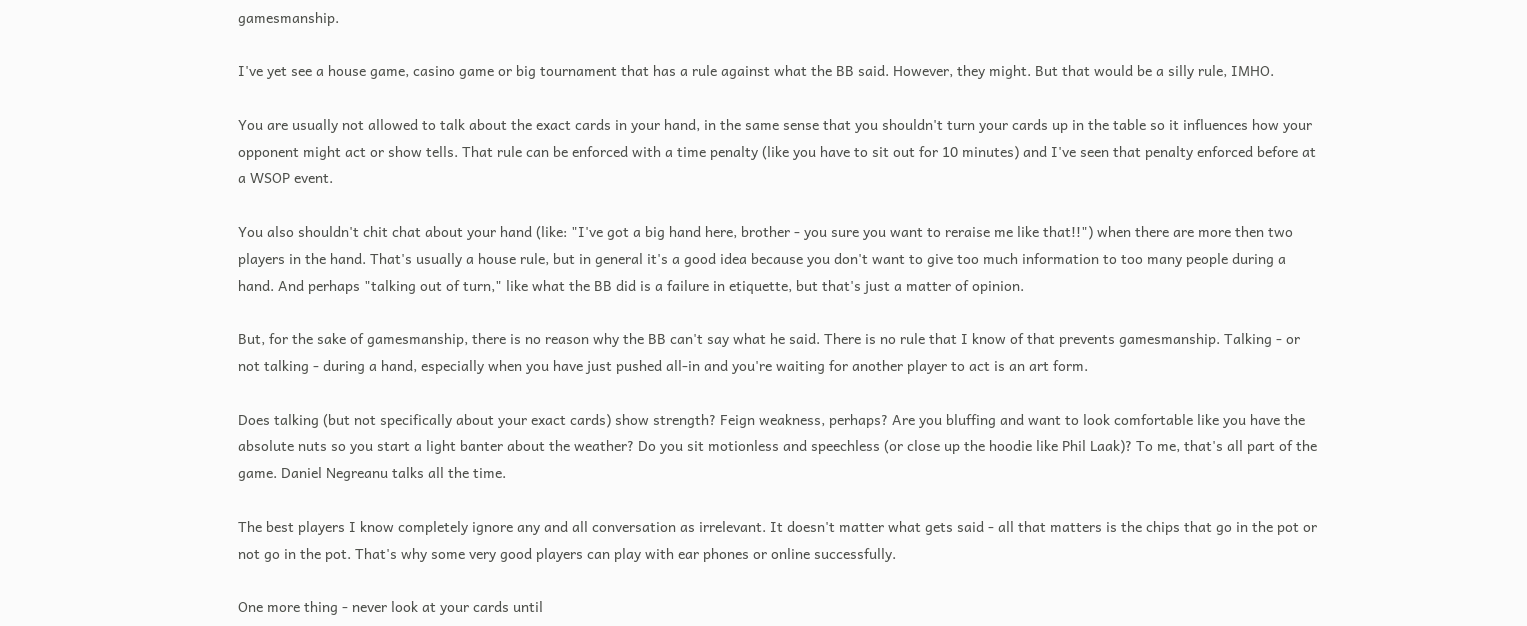gamesmanship.

I've yet see a house game, casino game or big tournament that has a rule against what the BB said. However, they might. But that would be a silly rule, IMHO.

You are usually not allowed to talk about the exact cards in your hand, in the same sense that you shouldn't turn your cards up in the table so it influences how your opponent might act or show tells. That rule can be enforced with a time penalty (like you have to sit out for 10 minutes) and I've seen that penalty enforced before at a WSOP event.

You also shouldn't chit chat about your hand (like: "I've got a big hand here, brother - you sure you want to reraise me like that!!") when there are more then two players in the hand. That's usually a house rule, but in general it's a good idea because you don't want to give too much information to too many people during a hand. And perhaps "talking out of turn," like what the BB did is a failure in etiquette, but that's just a matter of opinion.

But, for the sake of gamesmanship, there is no reason why the BB can't say what he said. There is no rule that I know of that prevents gamesmanship. Talking - or not talking - during a hand, especially when you have just pushed all-in and you're waiting for another player to act is an art form.

Does talking (but not specifically about your exact cards) show strength? Feign weakness, perhaps? Are you bluffing and want to look comfortable like you have the absolute nuts so you start a light banter about the weather? Do you sit motionless and speechless (or close up the hoodie like Phil Laak)? To me, that's all part of the game. Daniel Negreanu talks all the time.

The best players I know completely ignore any and all conversation as irrelevant. It doesn't matter what gets said - all that matters is the chips that go in the pot or not go in the pot. That's why some very good players can play with ear phones or online successfully.

One more thing - never look at your cards until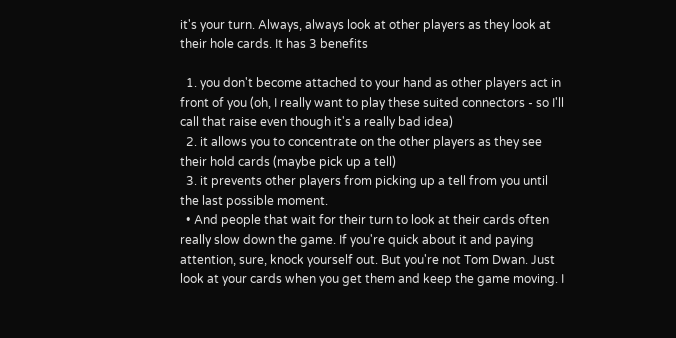it's your turn. Always, always look at other players as they look at their hole cards. It has 3 benefits

  1. you don't become attached to your hand as other players act in front of you (oh, I really want to play these suited connectors - so I'll call that raise even though it's a really bad idea)
  2. it allows you to concentrate on the other players as they see their hold cards (maybe pick up a tell)
  3. it prevents other players from picking up a tell from you until the last possible moment.
  • And people that wait for their turn to look at their cards often really slow down the game. If you're quick about it and paying attention, sure, knock yourself out. But you're not Tom Dwan. Just look at your cards when you get them and keep the game moving. I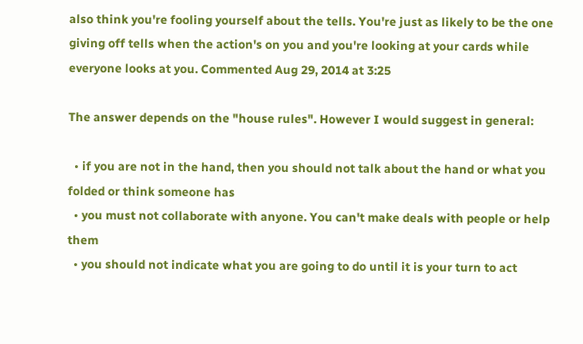also think you're fooling yourself about the tells. You're just as likely to be the one giving off tells when the action's on you and you're looking at your cards while everyone looks at you. Commented Aug 29, 2014 at 3:25

The answer depends on the "house rules". However I would suggest in general:

  • if you are not in the hand, then you should not talk about the hand or what you folded or think someone has
  • you must not collaborate with anyone. You can't make deals with people or help them
  • you should not indicate what you are going to do until it is your turn to act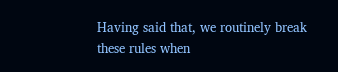Having said that, we routinely break these rules when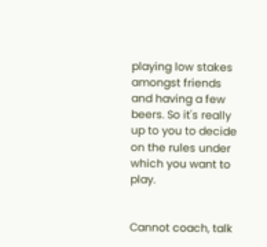playing low stakes amongst friends and having a few beers. So it's really up to you to decide on the rules under which you want to play.


Cannot coach, talk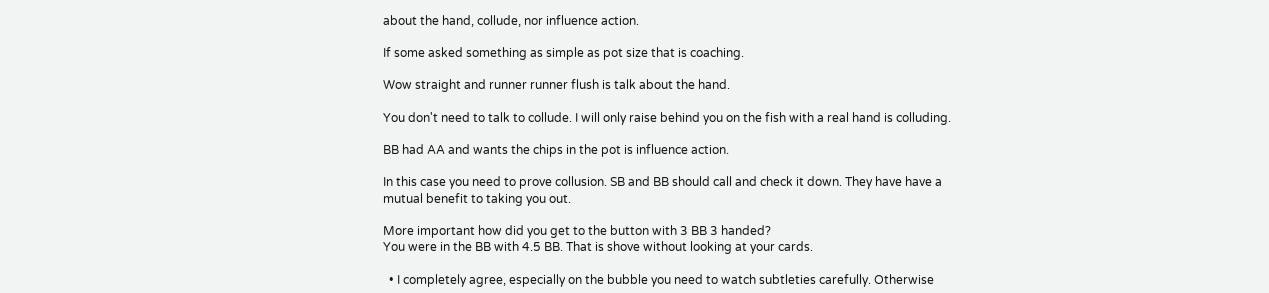about the hand, collude, nor influence action.

If some asked something as simple as pot size that is coaching.

Wow straight and runner runner flush is talk about the hand.

You don't need to talk to collude. I will only raise behind you on the fish with a real hand is colluding.

BB had AA and wants the chips in the pot is influence action.

In this case you need to prove collusion. SB and BB should call and check it down. They have have a mutual benefit to taking you out.

More important how did you get to the button with 3 BB 3 handed?
You were in the BB with 4.5 BB. That is shove without looking at your cards.

  • I completely agree, especially on the bubble you need to watch subtleties carefully. Otherwise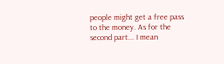people might get a free pass to the money. As for the second part... I mean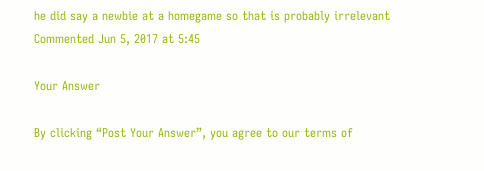he did say a newbie at a homegame so that is probably irrelevant Commented Jun 5, 2017 at 5:45

Your Answer

By clicking “Post Your Answer”, you agree to our terms of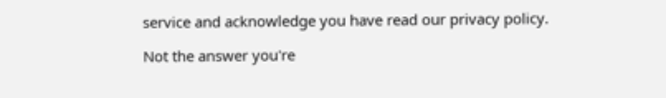service and acknowledge you have read our privacy policy.

Not the answer you're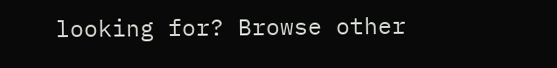looking for? Browse other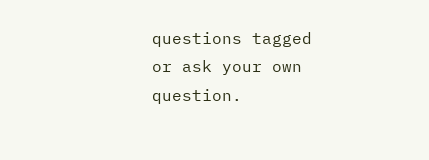questions tagged or ask your own question.